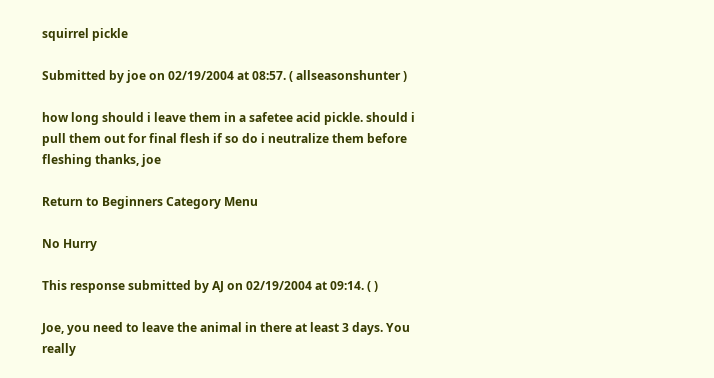squirrel pickle

Submitted by joe on 02/19/2004 at 08:57. ( allseasonshunter )

how long should i leave them in a safetee acid pickle. should i pull them out for final flesh if so do i neutralize them before fleshing thanks, joe

Return to Beginners Category Menu

No Hurry

This response submitted by AJ on 02/19/2004 at 09:14. ( )

Joe, you need to leave the animal in there at least 3 days. You really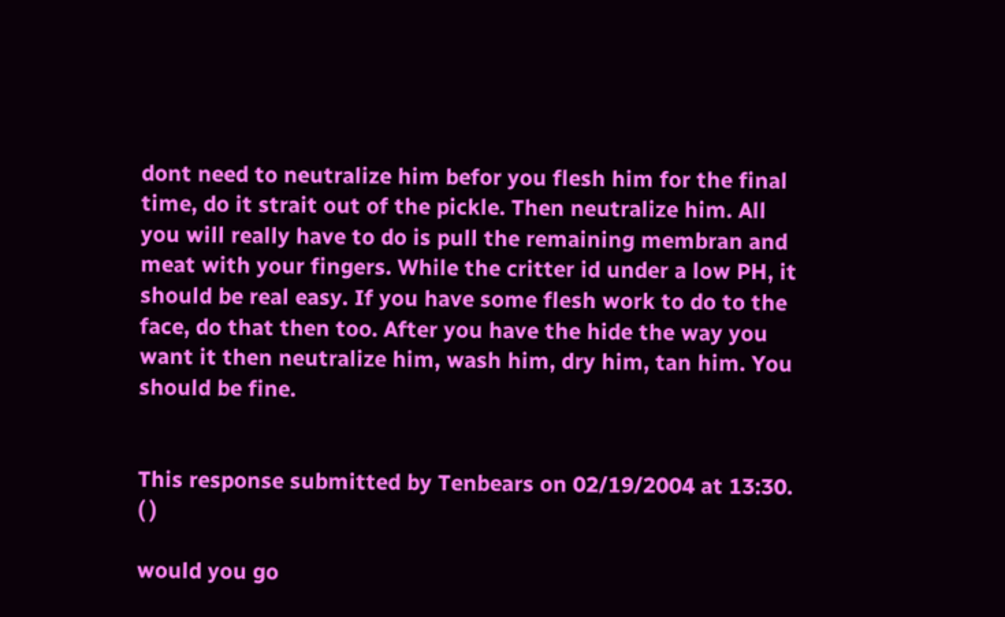dont need to neutralize him befor you flesh him for the final time, do it strait out of the pickle. Then neutralize him. All you will really have to do is pull the remaining membran and meat with your fingers. While the critter id under a low PH, it should be real easy. If you have some flesh work to do to the face, do that then too. After you have the hide the way you want it then neutralize him, wash him, dry him, tan him. You should be fine.


This response submitted by Tenbears on 02/19/2004 at 13:30. ( )

would you go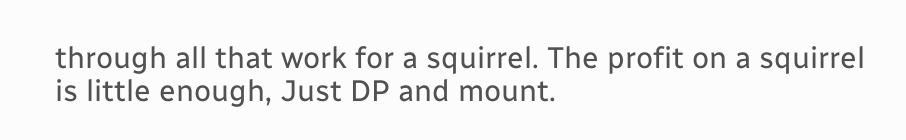through all that work for a squirrel. The profit on a squirrel is little enough, Just DP and mount.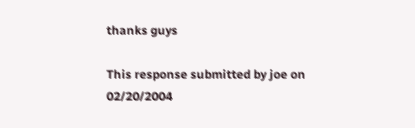thanks guys

This response submitted by joe on 02/20/2004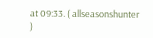at 09:33. ( allseasonshunter )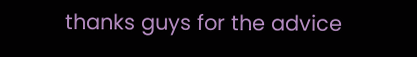thanks guys for the advice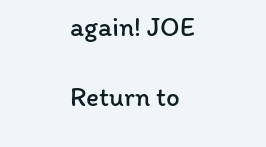again! JOE

Return to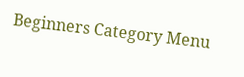Beginners Category Menu